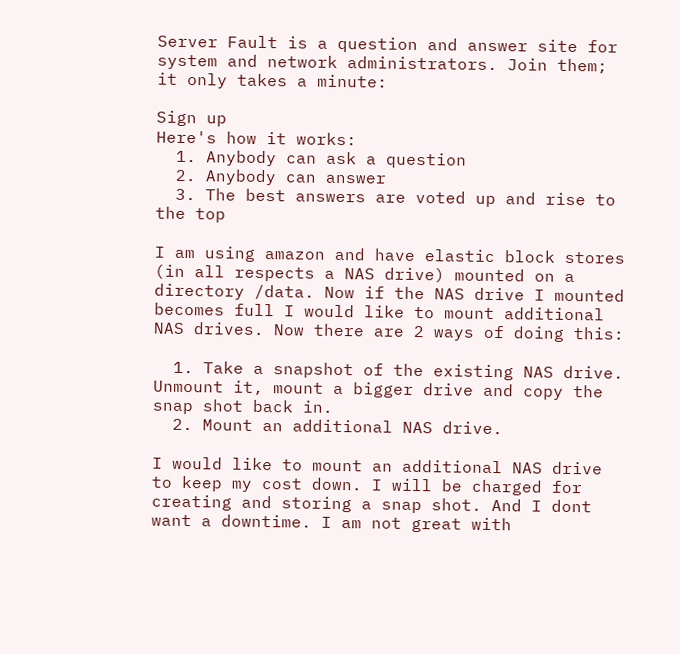Server Fault is a question and answer site for system and network administrators. Join them; it only takes a minute:

Sign up
Here's how it works:
  1. Anybody can ask a question
  2. Anybody can answer
  3. The best answers are voted up and rise to the top

I am using amazon and have elastic block stores (in all respects a NAS drive) mounted on a directory /data. Now if the NAS drive I mounted becomes full I would like to mount additional NAS drives. Now there are 2 ways of doing this:

  1. Take a snapshot of the existing NAS drive. Unmount it, mount a bigger drive and copy the snap shot back in.
  2. Mount an additional NAS drive.

I would like to mount an additional NAS drive to keep my cost down. I will be charged for creating and storing a snap shot. And I dont want a downtime. I am not great with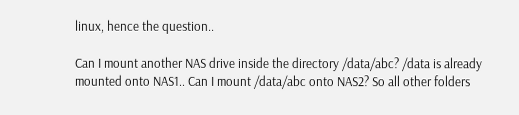linux, hence the question..

Can I mount another NAS drive inside the directory /data/abc? /data is already mounted onto NAS1.. Can I mount /data/abc onto NAS2? So all other folders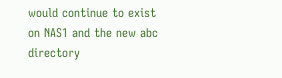would continue to exist on NAS1 and the new abc directory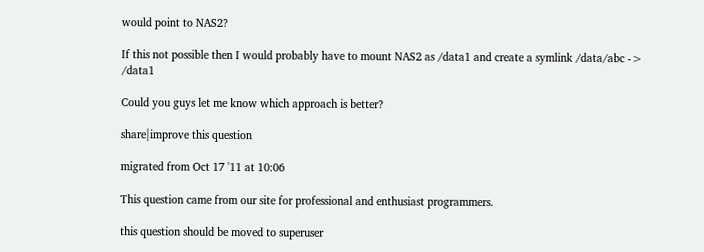would point to NAS2?

If this not possible then I would probably have to mount NAS2 as /data1 and create a symlink /data/abc -> /data1

Could you guys let me know which approach is better?

share|improve this question

migrated from Oct 17 '11 at 10:06

This question came from our site for professional and enthusiast programmers.

this question should be moved to superuser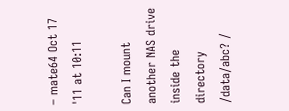– mate64 Oct 17 '11 at 10:11

Can I mount another NAS drive inside the directory /data/abc? /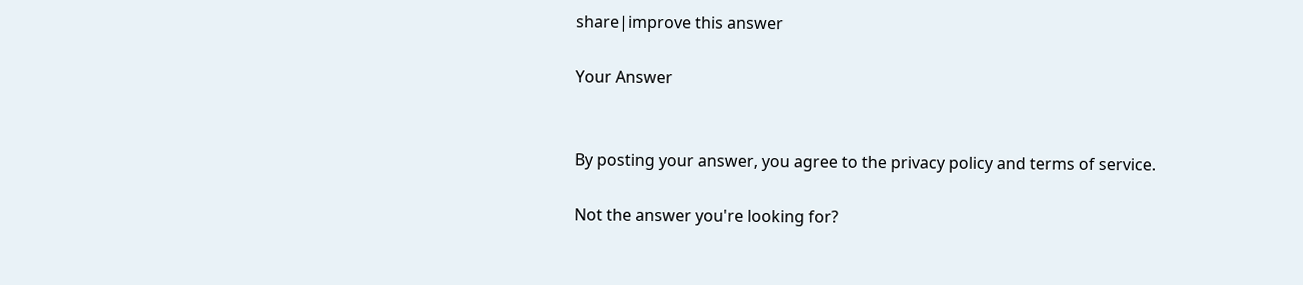share|improve this answer

Your Answer


By posting your answer, you agree to the privacy policy and terms of service.

Not the answer you're looking for?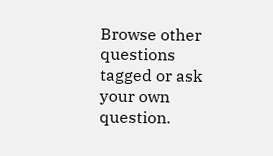Browse other questions tagged or ask your own question.